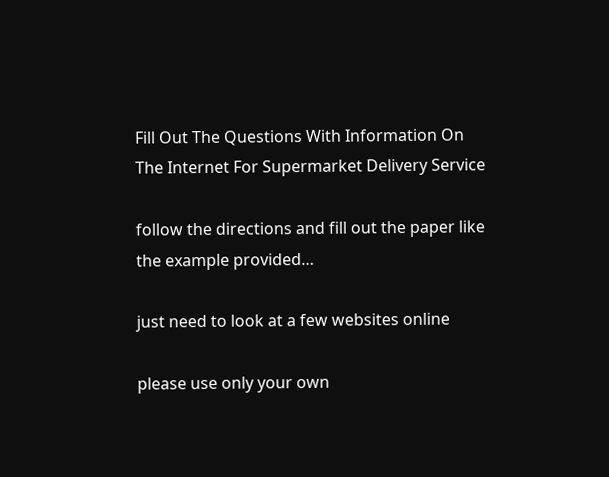Fill Out The Questions With Information On The Internet For Supermarket Delivery Service

follow the directions and fill out the paper like the example provided…

just need to look at a few websites online

please use only your own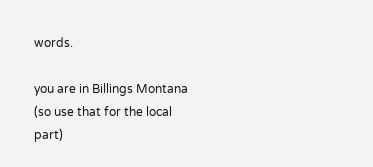words.

you are in Billings Montana (so use that for the local part)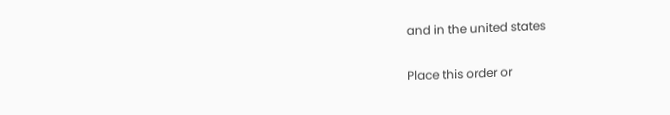and in the united states

Place this order or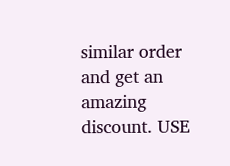similar order and get an amazing discount. USE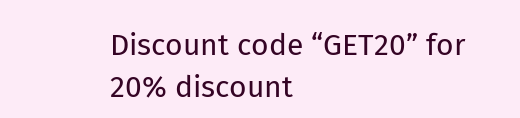Discount code “GET20” for 20% discount